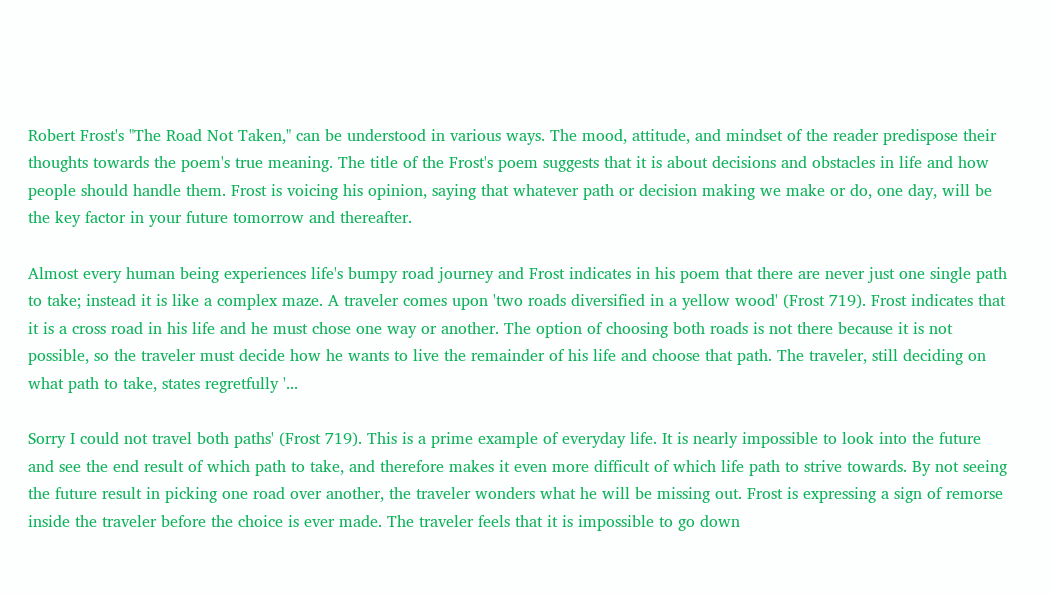Robert Frost's "The Road Not Taken," can be understood in various ways. The mood, attitude, and mindset of the reader predispose their thoughts towards the poem's true meaning. The title of the Frost's poem suggests that it is about decisions and obstacles in life and how people should handle them. Frost is voicing his opinion, saying that whatever path or decision making we make or do, one day, will be the key factor in your future tomorrow and thereafter.

Almost every human being experiences life's bumpy road journey and Frost indicates in his poem that there are never just one single path to take; instead it is like a complex maze. A traveler comes upon 'two roads diversified in a yellow wood' (Frost 719). Frost indicates that it is a cross road in his life and he must chose one way or another. The option of choosing both roads is not there because it is not possible, so the traveler must decide how he wants to live the remainder of his life and choose that path. The traveler, still deciding on what path to take, states regretfully '...

Sorry I could not travel both paths' (Frost 719). This is a prime example of everyday life. It is nearly impossible to look into the future and see the end result of which path to take, and therefore makes it even more difficult of which life path to strive towards. By not seeing the future result in picking one road over another, the traveler wonders what he will be missing out. Frost is expressing a sign of remorse inside the traveler before the choice is ever made. The traveler feels that it is impossible to go down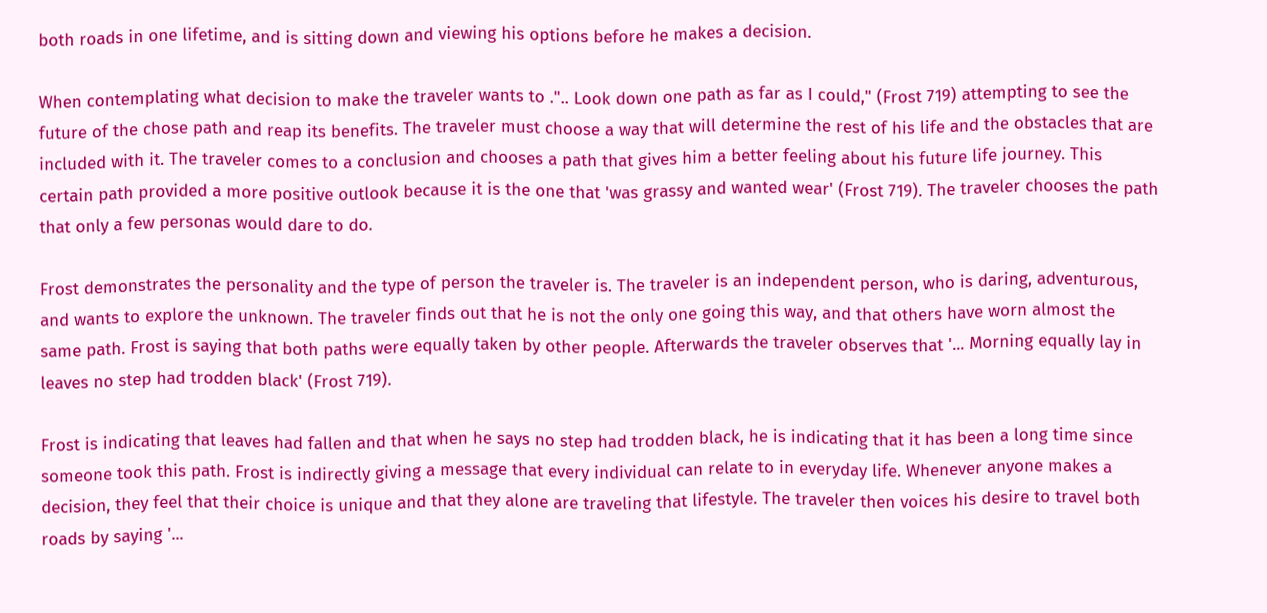both roads in one lifetime, and is sitting down and viewing his options before he makes a decision.

When contemplating what decision to make the traveler wants to .".. Look down one path as far as I could," (Frost 719) attempting to see the future of the chose path and reap its benefits. The traveler must choose a way that will determine the rest of his life and the obstacles that are included with it. The traveler comes to a conclusion and chooses a path that gives him a better feeling about his future life journey. This certain path provided a more positive outlook because it is the one that 'was grassy and wanted wear' (Frost 719). The traveler chooses the path that only a few personas would dare to do.

Frost demonstrates the personality and the type of person the traveler is. The traveler is an independent person, who is daring, adventurous, and wants to explore the unknown. The traveler finds out that he is not the only one going this way, and that others have worn almost the same path. Frost is saying that both paths were equally taken by other people. Afterwards the traveler observes that '... Morning equally lay in leaves no step had trodden black' (Frost 719).

Frost is indicating that leaves had fallen and that when he says no step had trodden black, he is indicating that it has been a long time since someone took this path. Frost is indirectly giving a message that every individual can relate to in everyday life. Whenever anyone makes a decision, they feel that their choice is unique and that they alone are traveling that lifestyle. The traveler then voices his desire to travel both roads by saying '...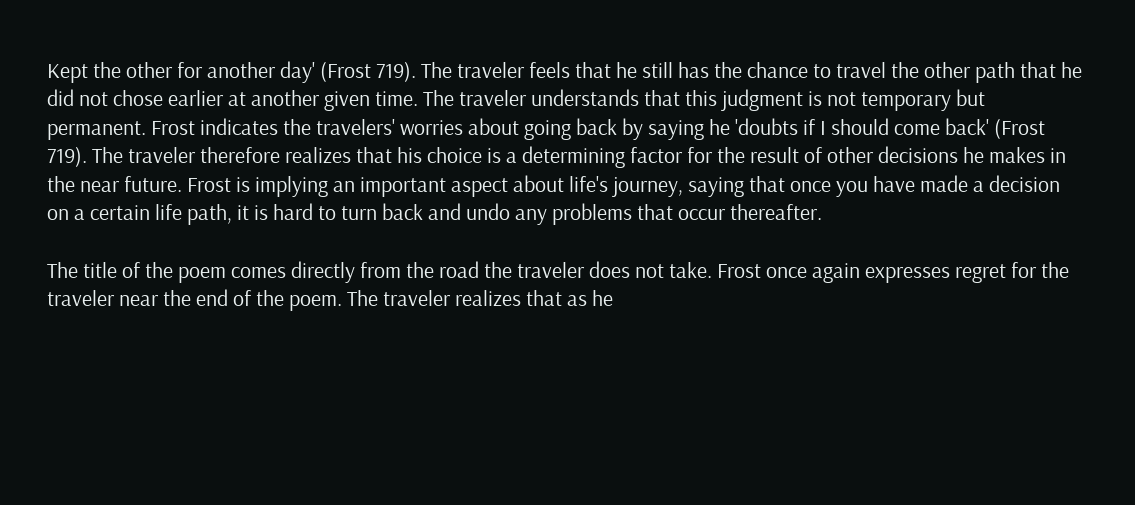Kept the other for another day' (Frost 719). The traveler feels that he still has the chance to travel the other path that he did not chose earlier at another given time. The traveler understands that this judgment is not temporary but permanent. Frost indicates the travelers' worries about going back by saying he 'doubts if I should come back' (Frost 719). The traveler therefore realizes that his choice is a determining factor for the result of other decisions he makes in the near future. Frost is implying an important aspect about life's journey, saying that once you have made a decision on a certain life path, it is hard to turn back and undo any problems that occur thereafter.

The title of the poem comes directly from the road the traveler does not take. Frost once again expresses regret for the traveler near the end of the poem. The traveler realizes that as he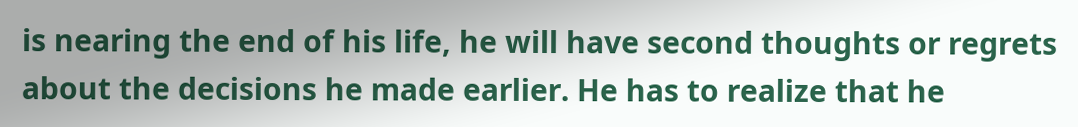is nearing the end of his life, he will have second thoughts or regrets about the decisions he made earlier. He has to realize that he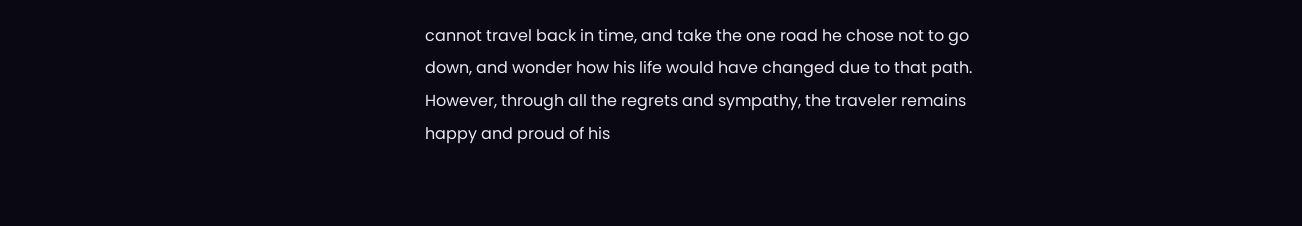cannot travel back in time, and take the one road he chose not to go down, and wonder how his life would have changed due to that path. However, through all the regrets and sympathy, the traveler remains happy and proud of his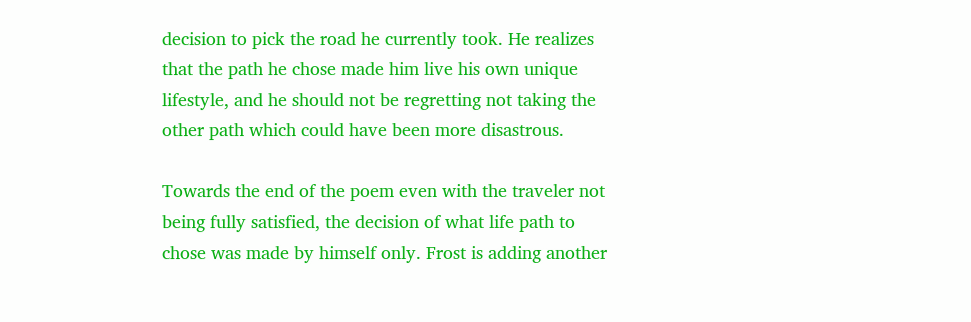decision to pick the road he currently took. He realizes that the path he chose made him live his own unique lifestyle, and he should not be regretting not taking the other path which could have been more disastrous.

Towards the end of the poem even with the traveler not being fully satisfied, the decision of what life path to chose was made by himself only. Frost is adding another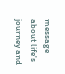message about life's journey and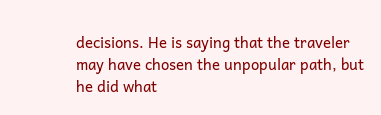decisions. He is saying that the traveler may have chosen the unpopular path, but he did what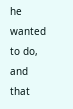he wanted to do, and that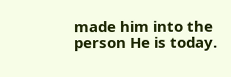made him into the person He is today.